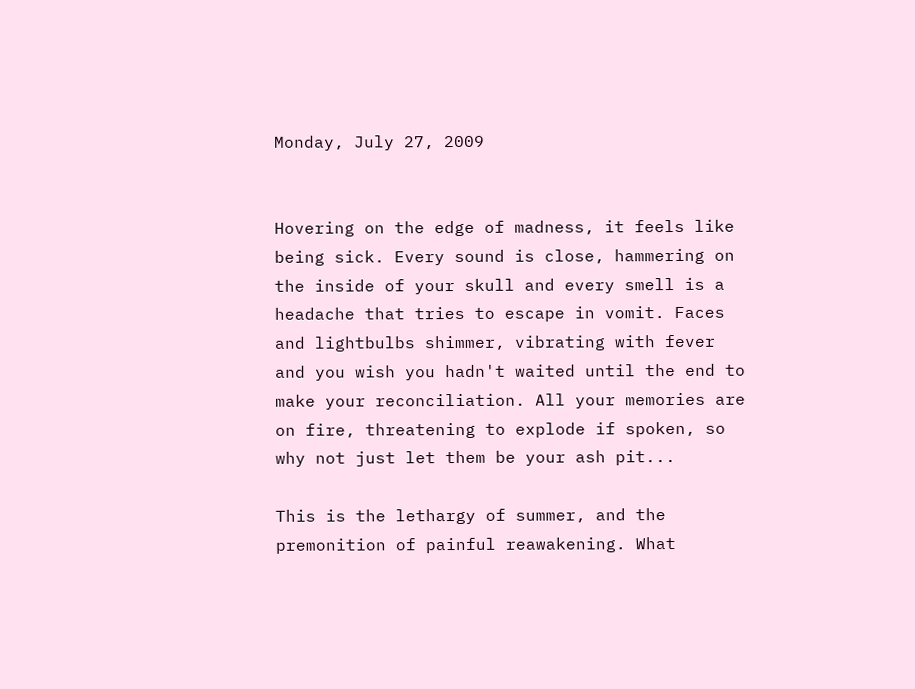Monday, July 27, 2009


Hovering on the edge of madness, it feels like being sick. Every sound is close, hammering on the inside of your skull and every smell is a headache that tries to escape in vomit. Faces and lightbulbs shimmer, vibrating with fever and you wish you hadn't waited until the end to make your reconciliation. All your memories are on fire, threatening to explode if spoken, so why not just let them be your ash pit...

This is the lethargy of summer, and the premonition of painful reawakening. What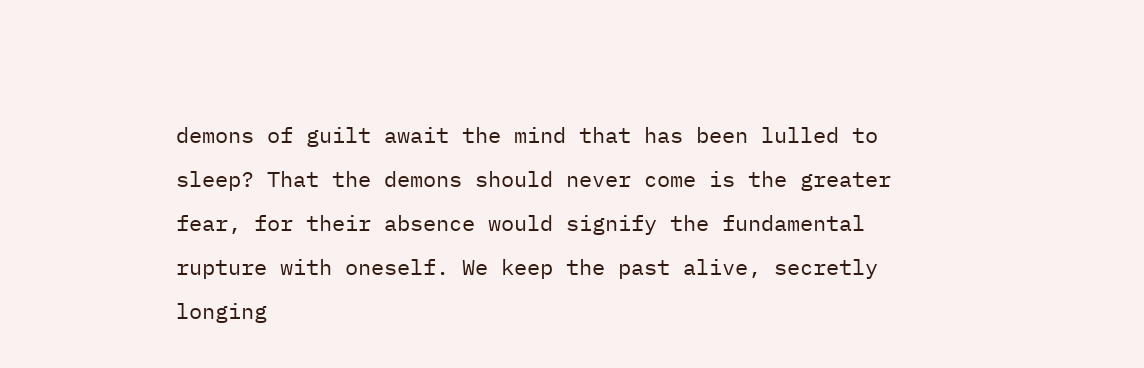demons of guilt await the mind that has been lulled to sleep? That the demons should never come is the greater fear, for their absence would signify the fundamental rupture with oneself. We keep the past alive, secretly longing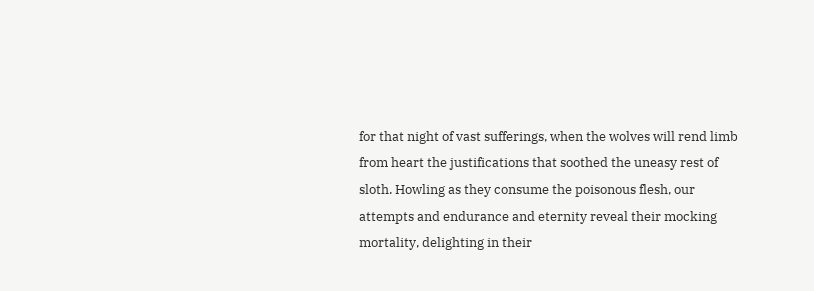for that night of vast sufferings, when the wolves will rend limb from heart the justifications that soothed the uneasy rest of sloth. Howling as they consume the poisonous flesh, our attempts and endurance and eternity reveal their mocking mortality, delighting in their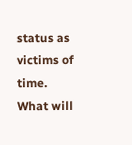status as victims of time. What will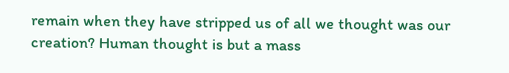remain when they have stripped us of all we thought was our creation? Human thought is but a mass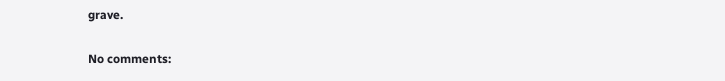grave.

No comments: